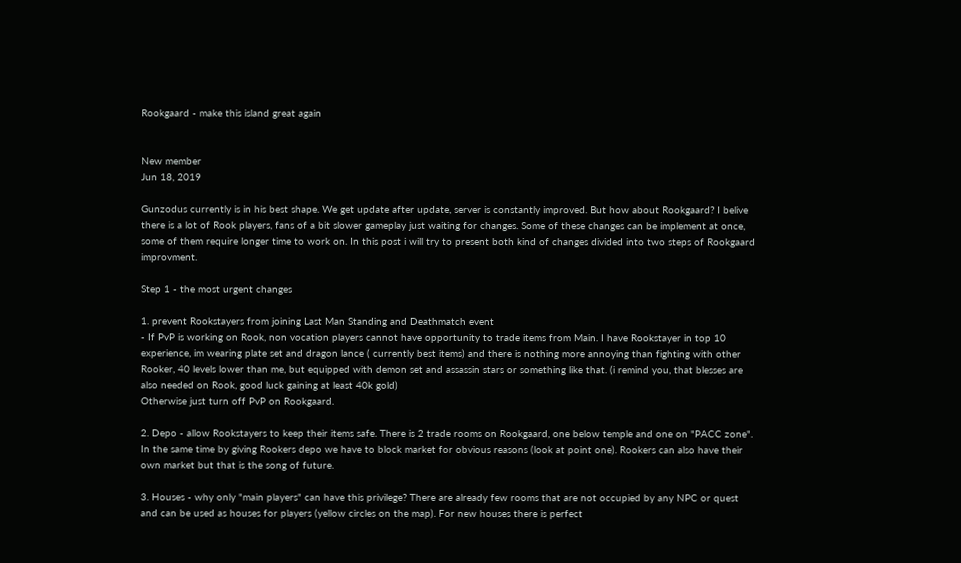Rookgaard - make this island great again


New member
Jun 18, 2019

Gunzodus currently is in his best shape. We get update after update, server is constantly improved. But how about Rookgaard? I belive there is a lot of Rook players, fans of a bit slower gameplay just waiting for changes. Some of these changes can be implement at once, some of them require longer time to work on. In this post i will try to present both kind of changes divided into two steps of Rookgaard improvment.

Step 1 - the most urgent changes

1. prevent Rookstayers from joining Last Man Standing and Deathmatch event
- If PvP is working on Rook, non vocation players cannot have opportunity to trade items from Main. I have Rookstayer in top 10 experience, im wearing plate set and dragon lance ( currently best items) and there is nothing more annoying than fighting with other Rooker, 40 levels lower than me, but equipped with demon set and assassin stars or something like that. (i remind you, that blesses are also needed on Rook, good luck gaining at least 40k gold)
Otherwise just turn off PvP on Rookgaard.

2. Depo - allow Rookstayers to keep their items safe. There is 2 trade rooms on Rookgaard, one below temple and one on "PACC zone". In the same time by giving Rookers depo we have to block market for obvious reasons (look at point one). Rookers can also have their own market but that is the song of future.

3. Houses - why only "main players" can have this privilege? There are already few rooms that are not occupied by any NPC or quest and can be used as houses for players (yellow circles on the map). For new houses there is perfect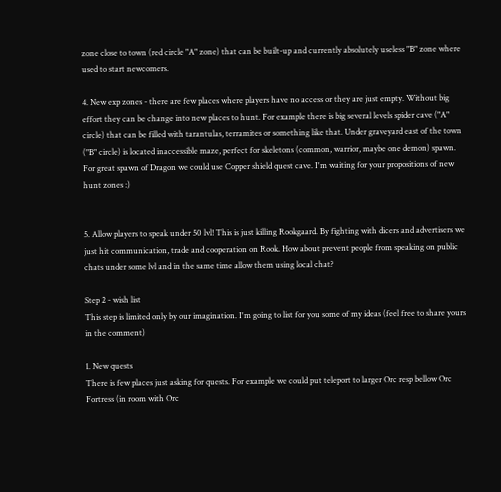zone close to town (red circle "A" zone) that can be built-up and currently absolutely useless "B" zone where used to start newcomers.

4. New exp zones - there are few places where players have no access or they are just empty. Without big effort they can be change into new places to hunt. For example there is big several levels spider cave ("A" circle) that can be filled with tarantulas, terramites or something like that. Under graveyard east of the town ("B" circle) is located inaccessible maze, perfect for skeletons (common, warrior, maybe one demon) spawn. For great spawn of Dragon we could use Copper shield quest cave. I'm waiting for your propositions of new hunt zones :)


5. Allow players to speak under 50 lvl! This is just killing Rookgaard. By fighting with dicers and advertisers we just hit communication, trade and cooperation on Rook. How about prevent people from speaking on public chats under some lvl and in the same time allow them using local chat?

Step 2 - wish list
This step is limited only by our imagination. I'm going to list for you some of my ideas (feel free to share yours in the comment)

1. New quests
There is few places just asking for quests. For example we could put teleport to larger Orc resp bellow Orc Fortress (in room with Orc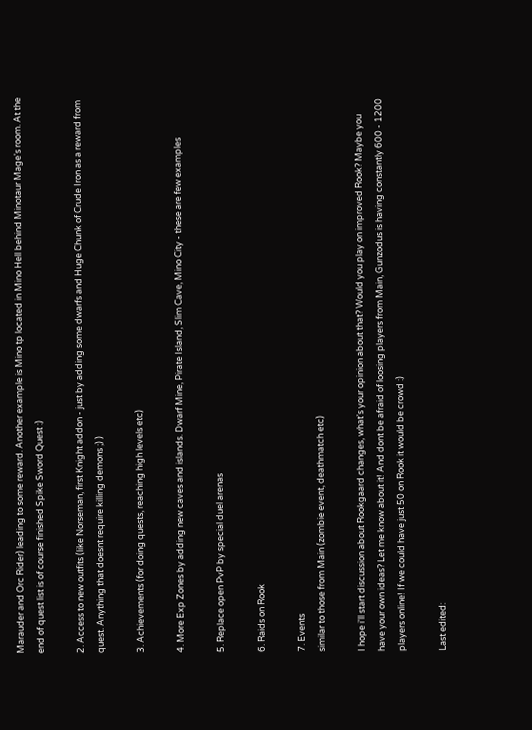Marauder and Orc Rider) leading to some reward. Another example is Mino tp located in Mino Hell behind Minotaur Mage's room. At the end of quest list is of course finished Spike Sword Quest :)

2. Access to new outfits (like Norseman, first Knight addon - just by adding some dwarfs and Huge Chunk of Crude Iron as a reward from quest. Anything that doesnt require killing demons ;) )

3. Achievements (for doing quests, reaching high levels etc)

4. More Exp Zones by adding new caves and islands. Dwarf Mine, Pirate Island, Slim Cave, Mino City - these are few examples

5. Replace open PvP by special duel arenas

6. Raids on Rook

7. Events
similar to those from Main (zombie event, deathmatch etc)

I hope i'll start discussion about Rookgaard changes, what's your opinion about that? Would you play on improved Rook? Maybe you have your own ideas? Let me know about it! And dont be afraid of loosing players from Main, Gunzodus is having constantly 600 - 1200 players online! If we could have just 50 on Rook it would be crowd :)

Last edited: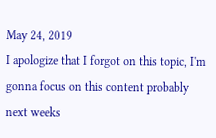May 24, 2019
I apologize that I forgot on this topic, I'm gonna focus on this content probably next weeks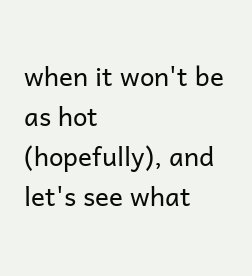when it won't be as hot (hopefully), and let's see what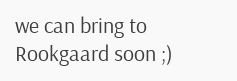we can bring to Rookgaard soon ;)